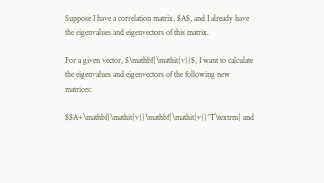Suppose I have a correlation matrix, $A$, and I already have the eigenvalues and eigenvectors of this matrix.

For a given vector, $\mathbf{\mathit{v}}$, I want to calculate the eigenvalues and eigenvectors of the following new matrices:

$$A+\mathbf{\mathit{v}}\mathbf{\mathit{v}}^T\textrm{ and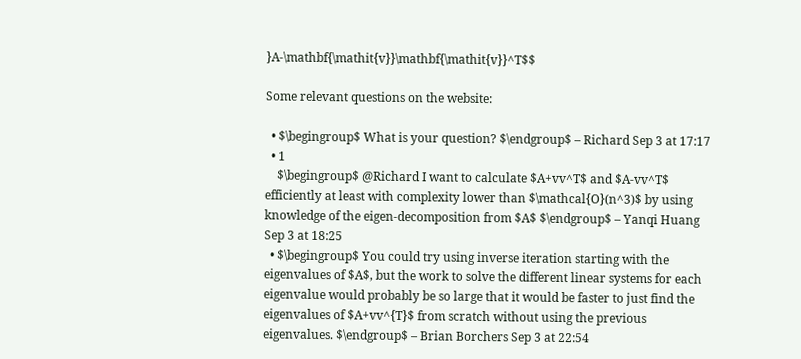}A-\mathbf{\mathit{v}}\mathbf{\mathit{v}}^T$$

Some relevant questions on the website:

  • $\begingroup$ What is your question? $\endgroup$ – Richard Sep 3 at 17:17
  • 1
    $\begingroup$ @Richard I want to calculate $A+vv^T$ and $A-vv^T$ efficiently at least with complexity lower than $\mathcal{O}(n^3)$ by using knowledge of the eigen-decomposition from $A$ $\endgroup$ – Yanqi Huang Sep 3 at 18:25
  • $\begingroup$ You could try using inverse iteration starting with the eigenvalues of $A$, but the work to solve the different linear systems for each eigenvalue would probably be so large that it would be faster to just find the eigenvalues of $A+vv^{T}$ from scratch without using the previous eigenvalues. $\endgroup$ – Brian Borchers Sep 3 at 22:54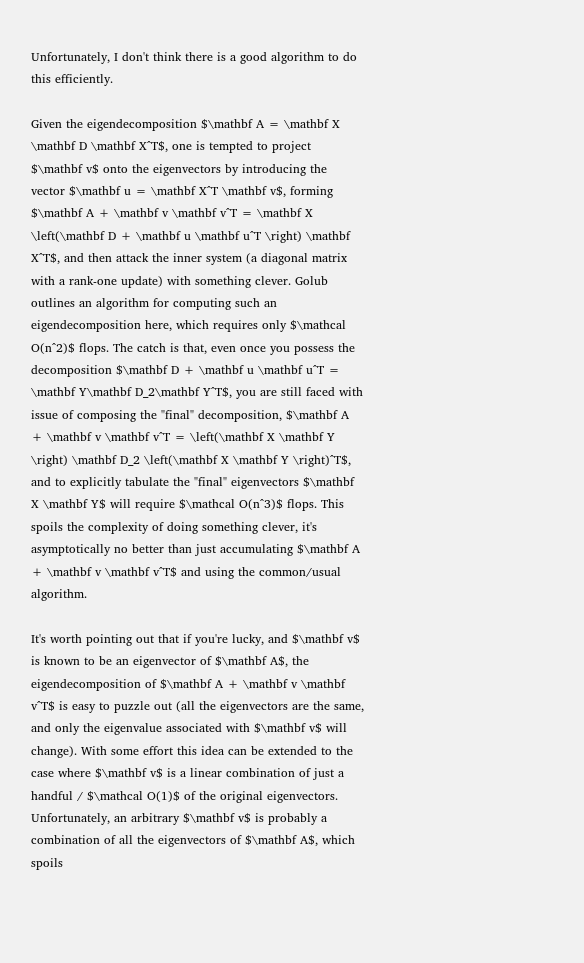Unfortunately, I don't think there is a good algorithm to do this efficiently.

Given the eigendecomposition $\mathbf A = \mathbf X \mathbf D \mathbf X^T$, one is tempted to project $\mathbf v$ onto the eigenvectors by introducing the vector $\mathbf u = \mathbf X^T \mathbf v$, forming $\mathbf A + \mathbf v \mathbf v^T = \mathbf X \left(\mathbf D + \mathbf u \mathbf u^T \right) \mathbf X^T$, and then attack the inner system (a diagonal matrix with a rank-one update) with something clever. Golub outlines an algorithm for computing such an eigendecomposition here, which requires only $\mathcal O(n^2)$ flops. The catch is that, even once you possess the decomposition $\mathbf D + \mathbf u \mathbf u^T = \mathbf Y\mathbf D_2\mathbf Y^T$, you are still faced with issue of composing the "final" decomposition, $\mathbf A + \mathbf v \mathbf v^T = \left(\mathbf X \mathbf Y \right) \mathbf D_2 \left(\mathbf X \mathbf Y \right)^T$, and to explicitly tabulate the "final" eigenvectors $\mathbf X \mathbf Y$ will require $\mathcal O(n^3)$ flops. This spoils the complexity of doing something clever, it's asymptotically no better than just accumulating $\mathbf A + \mathbf v \mathbf v^T$ and using the common/usual algorithm.

It's worth pointing out that if you're lucky, and $\mathbf v$ is known to be an eigenvector of $\mathbf A$, the eigendecomposition of $\mathbf A + \mathbf v \mathbf v^T$ is easy to puzzle out (all the eigenvectors are the same, and only the eigenvalue associated with $\mathbf v$ will change). With some effort this idea can be extended to the case where $\mathbf v$ is a linear combination of just a handful / $\mathcal O(1)$ of the original eigenvectors. Unfortunately, an arbitrary $\mathbf v$ is probably a combination of all the eigenvectors of $\mathbf A$, which spoils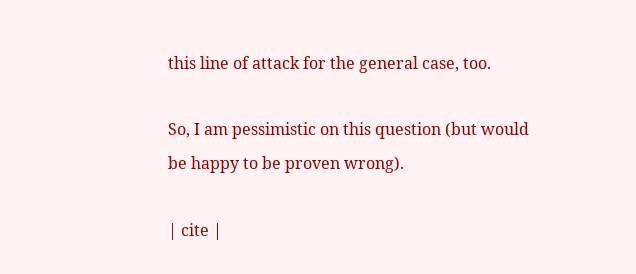this line of attack for the general case, too.

So, I am pessimistic on this question (but would be happy to be proven wrong).

| cite |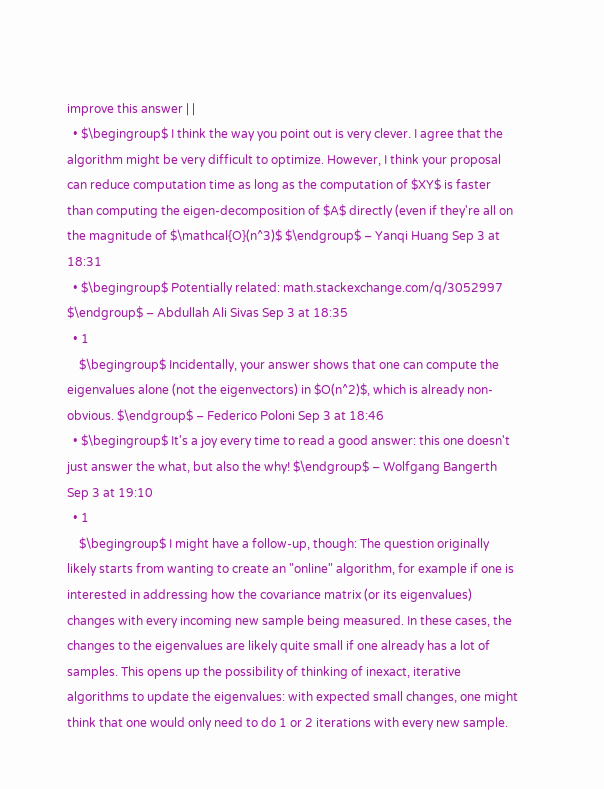improve this answer | |
  • $\begingroup$ I think the way you point out is very clever. I agree that the algorithm might be very difficult to optimize. However, I think your proposal can reduce computation time as long as the computation of $XY$ is faster than computing the eigen-decomposition of $A$ directly (even if they're all on the magnitude of $\mathcal{O}(n^3)$ $\endgroup$ – Yanqi Huang Sep 3 at 18:31
  • $\begingroup$ Potentially related: math.stackexchange.com/q/3052997 $\endgroup$ – Abdullah Ali Sivas Sep 3 at 18:35
  • 1
    $\begingroup$ Incidentally, your answer shows that one can compute the eigenvalues alone (not the eigenvectors) in $O(n^2)$, which is already non-obvious. $\endgroup$ – Federico Poloni Sep 3 at 18:46
  • $\begingroup$ It's a joy every time to read a good answer: this one doesn't just answer the what, but also the why! $\endgroup$ – Wolfgang Bangerth Sep 3 at 19:10
  • 1
    $\begingroup$ I might have a follow-up, though: The question originally likely starts from wanting to create an "online" algorithm, for example if one is interested in addressing how the covariance matrix (or its eigenvalues) changes with every incoming new sample being measured. In these cases, the changes to the eigenvalues are likely quite small if one already has a lot of samples. This opens up the possibility of thinking of inexact, iterative algorithms to update the eigenvalues: with expected small changes, one might think that one would only need to do 1 or 2 iterations with every new sample.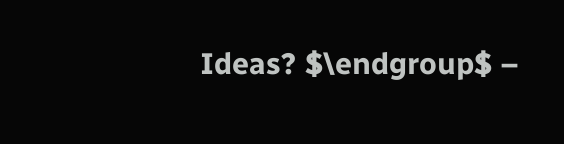Ideas? $\endgroup$ –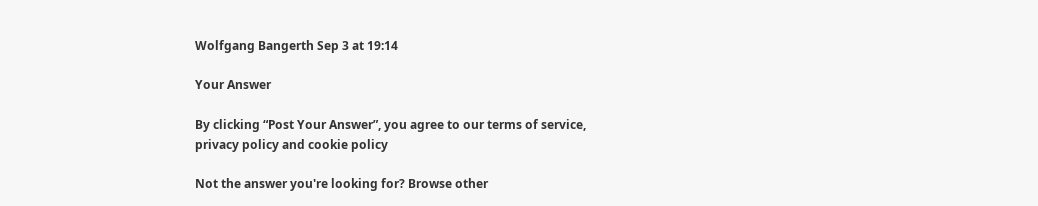Wolfgang Bangerth Sep 3 at 19:14

Your Answer

By clicking “Post Your Answer”, you agree to our terms of service, privacy policy and cookie policy

Not the answer you're looking for? Browse other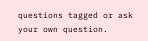questions tagged or ask your own question.